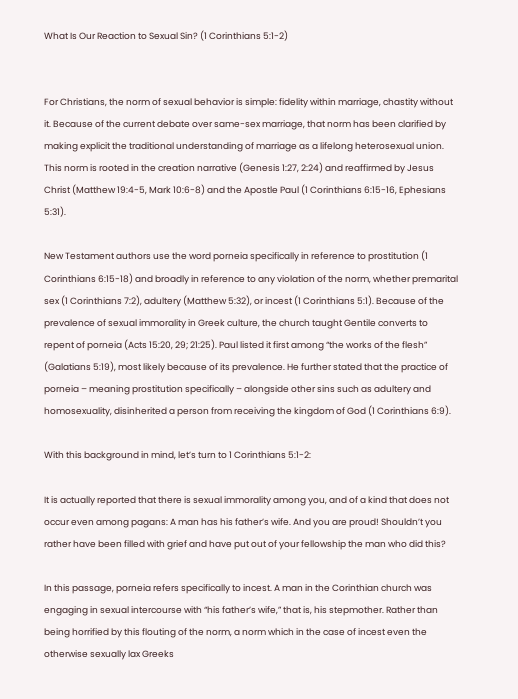What Is Our Reaction to Sexual Sin? (1 Corinthians 5:1-2)


For Christians, the norm of sexual behavior is simple: fidelity within marriage, chastity without it. Because of the current debate over same-sex marriage, that norm has been clarified by making explicit the traditional understanding of marriage as a lifelong heterosexual union. This norm is rooted in the creation narrative (Genesis 1:27, 2:24) and reaffirmed by Jesus Christ (Matthew 19:4-5, Mark 10:6-8) and the Apostle Paul (1 Corinthians 6:15-16, Ephesians 5:31).

New Testament authors use the word porneia specifically in reference to prostitution (1 Corinthians 6:15-18) and broadly in reference to any violation of the norm, whether premarital sex (1 Corinthians 7:2), adultery (Matthew 5:32), or incest (1 Corinthians 5:1). Because of the prevalence of sexual immorality in Greek culture, the church taught Gentile converts to repent of porneia (Acts 15:20, 29; 21:25). Paul listed it first among “the works of the flesh” (Galatians 5:19), most likely because of its prevalence. He further stated that the practice of porneia – meaning prostitution specifically – alongside other sins such as adultery and homosexuality, disinherited a person from receiving the kingdom of God (1 Corinthians 6:9).

With this background in mind, let’s turn to 1 Corinthians 5:1-2:

It is actually reported that there is sexual immorality among you, and of a kind that does not occur even among pagans: A man has his father’s wife. And you are proud! Shouldn’t you rather have been filled with grief and have put out of your fellowship the man who did this?

In this passage, porneia refers specifically to incest. A man in the Corinthian church was engaging in sexual intercourse with “his father’s wife,” that is, his stepmother. Rather than being horrified by this flouting of the norm, a norm which in the case of incest even the otherwise sexually lax Greeks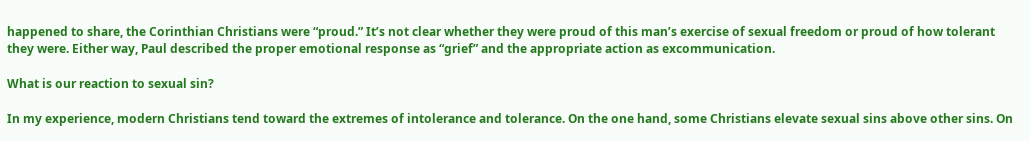happened to share, the Corinthian Christians were “proud.” It’s not clear whether they were proud of this man’s exercise of sexual freedom or proud of how tolerant they were. Either way, Paul described the proper emotional response as “grief” and the appropriate action as excommunication.

What is our reaction to sexual sin?

In my experience, modern Christians tend toward the extremes of intolerance and tolerance. On the one hand, some Christians elevate sexual sins above other sins. On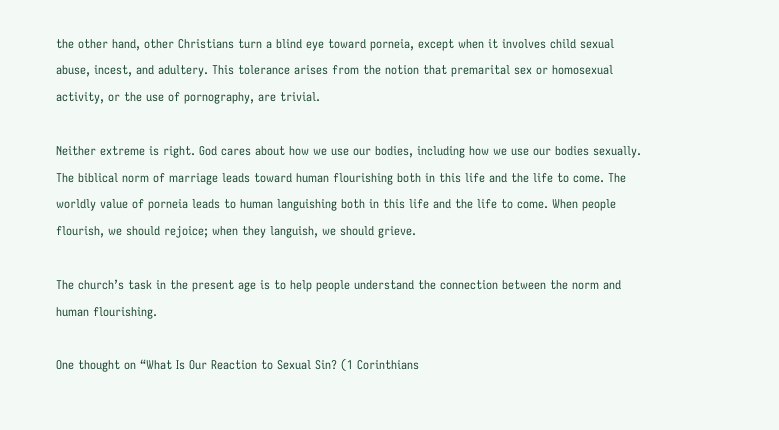the other hand, other Christians turn a blind eye toward porneia, except when it involves child sexual abuse, incest, and adultery. This tolerance arises from the notion that premarital sex or homosexual activity, or the use of pornography, are trivial.

Neither extreme is right. God cares about how we use our bodies, including how we use our bodies sexually. The biblical norm of marriage leads toward human flourishing both in this life and the life to come. The worldly value of porneia leads to human languishing both in this life and the life to come. When people flourish, we should rejoice; when they languish, we should grieve.

The church’s task in the present age is to help people understand the connection between the norm and human flourishing.

One thought on “What Is Our Reaction to Sexual Sin? (1 Corinthians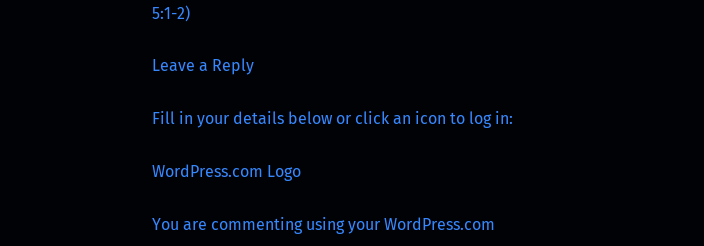5:1-2)

Leave a Reply

Fill in your details below or click an icon to log in:

WordPress.com Logo

You are commenting using your WordPress.com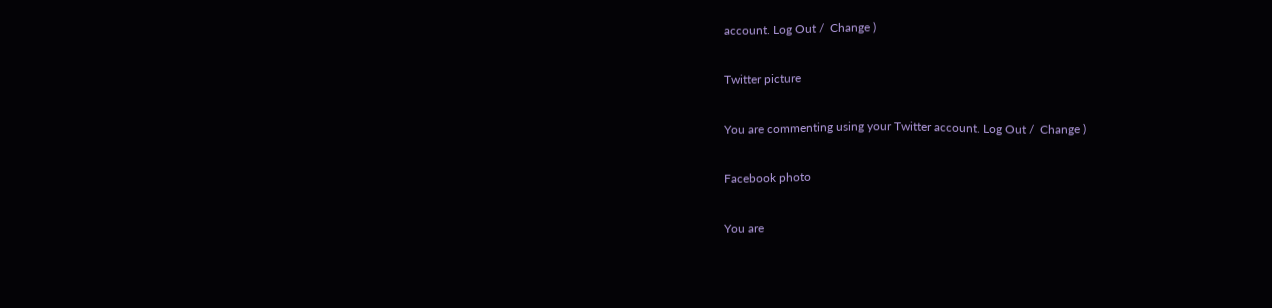account. Log Out /  Change )

Twitter picture

You are commenting using your Twitter account. Log Out /  Change )

Facebook photo

You are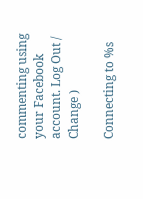commenting using your Facebook account. Log Out /  Change )

Connecting to %s